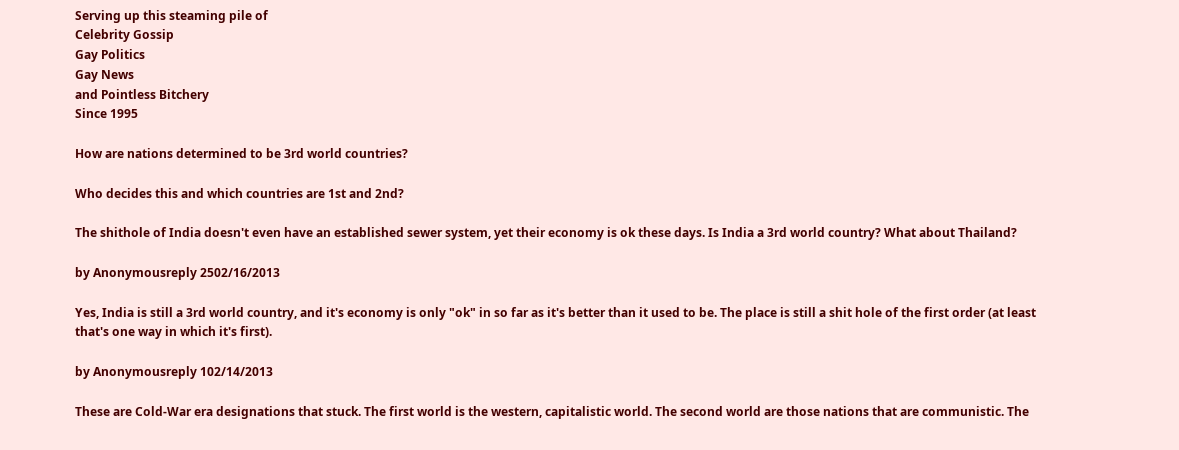Serving up this steaming pile of
Celebrity Gossip
Gay Politics
Gay News
and Pointless Bitchery
Since 1995

How are nations determined to be 3rd world countries?

Who decides this and which countries are 1st and 2nd?

The shithole of India doesn't even have an established sewer system, yet their economy is ok these days. Is India a 3rd world country? What about Thailand?

by Anonymousreply 2502/16/2013

Yes, India is still a 3rd world country, and it's economy is only "ok" in so far as it's better than it used to be. The place is still a shit hole of the first order (at least that's one way in which it's first).

by Anonymousreply 102/14/2013

These are Cold-War era designations that stuck. The first world is the western, capitalistic world. The second world are those nations that are communistic. The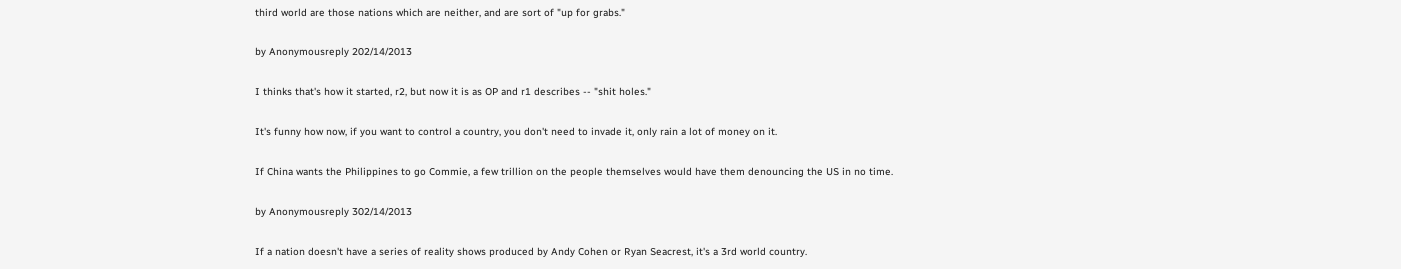third world are those nations which are neither, and are sort of "up for grabs."

by Anonymousreply 202/14/2013

I thinks that's how it started, r2, but now it is as OP and r1 describes -- "shit holes."

It's funny how now, if you want to control a country, you don't need to invade it, only rain a lot of money on it.

If China wants the Philippines to go Commie, a few trillion on the people themselves would have them denouncing the US in no time.

by Anonymousreply 302/14/2013

If a nation doesn't have a series of reality shows produced by Andy Cohen or Ryan Seacrest, it's a 3rd world country.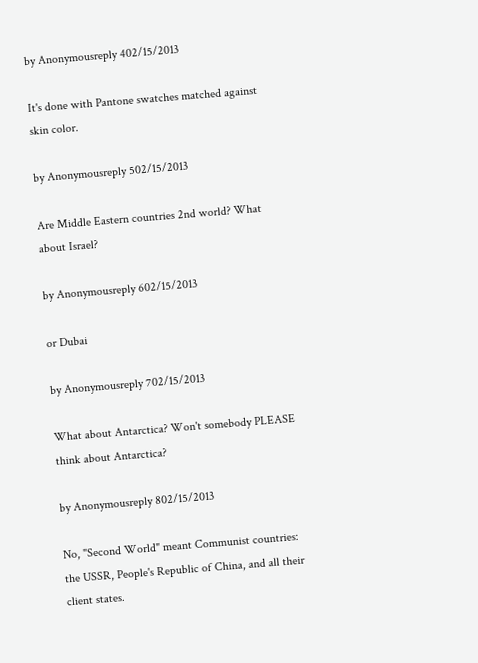by Anonymousreply 402/15/2013

It's done with Pantone swatches matched against skin color.

by Anonymousreply 502/15/2013

Are Middle Eastern countries 2nd world? What about Israel?

by Anonymousreply 602/15/2013

or Dubai

by Anonymousreply 702/15/2013

What about Antarctica? Won't somebody PLEASE think about Antarctica?

by Anonymousreply 802/15/2013

No, "Second World" meant Communist countries: the USSR, People's Republic of China, and all their client states.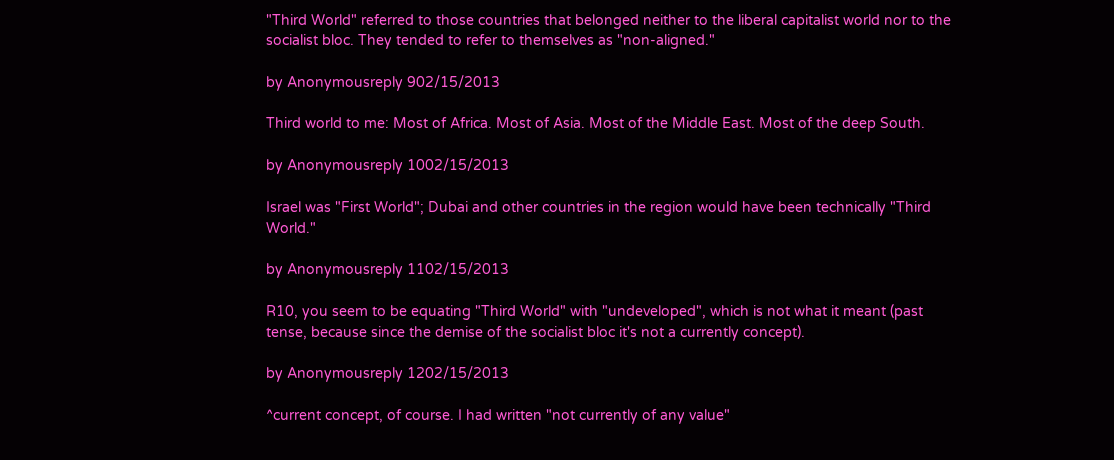"Third World" referred to those countries that belonged neither to the liberal capitalist world nor to the socialist bloc. They tended to refer to themselves as "non-aligned."

by Anonymousreply 902/15/2013

Third world to me: Most of Africa. Most of Asia. Most of the Middle East. Most of the deep South.

by Anonymousreply 1002/15/2013

Israel was "First World"; Dubai and other countries in the region would have been technically "Third World."

by Anonymousreply 1102/15/2013

R10, you seem to be equating "Third World" with "undeveloped", which is not what it meant (past tense, because since the demise of the socialist bloc it's not a currently concept).

by Anonymousreply 1202/15/2013

^current concept, of course. I had written "not currently of any value"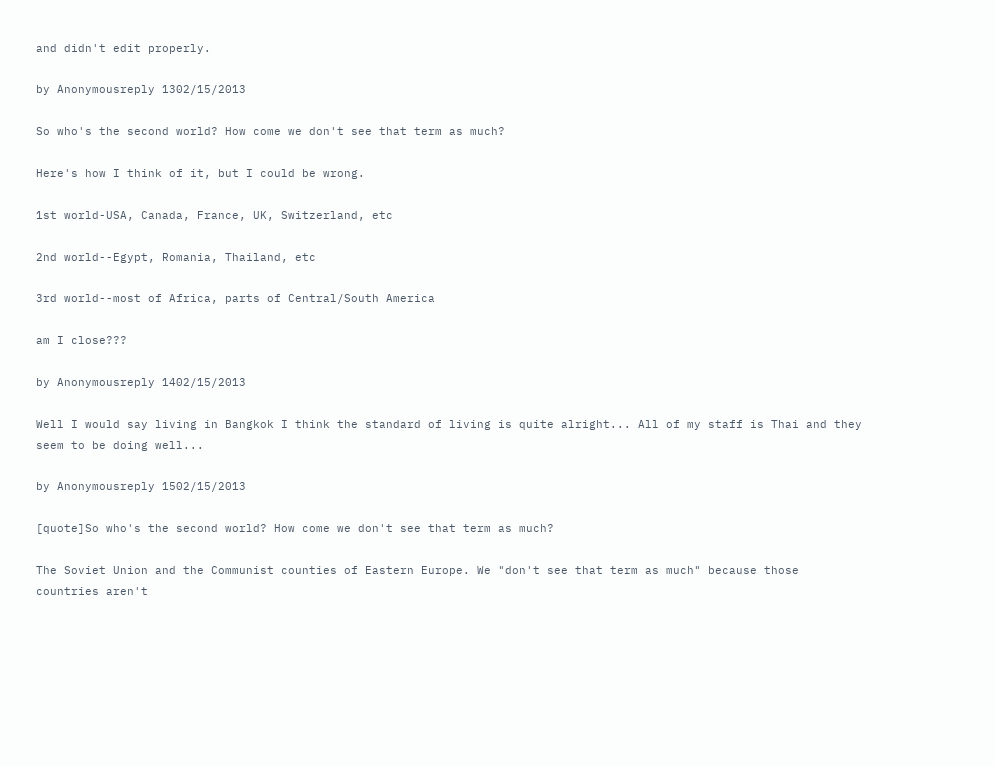and didn't edit properly.

by Anonymousreply 1302/15/2013

So who's the second world? How come we don't see that term as much?

Here's how I think of it, but I could be wrong.

1st world-USA, Canada, France, UK, Switzerland, etc

2nd world--Egypt, Romania, Thailand, etc

3rd world--most of Africa, parts of Central/South America

am I close???

by Anonymousreply 1402/15/2013

Well I would say living in Bangkok I think the standard of living is quite alright... All of my staff is Thai and they seem to be doing well...

by Anonymousreply 1502/15/2013

[quote]So who's the second world? How come we don't see that term as much?

The Soviet Union and the Communist counties of Eastern Europe. We "don't see that term as much" because those countries aren't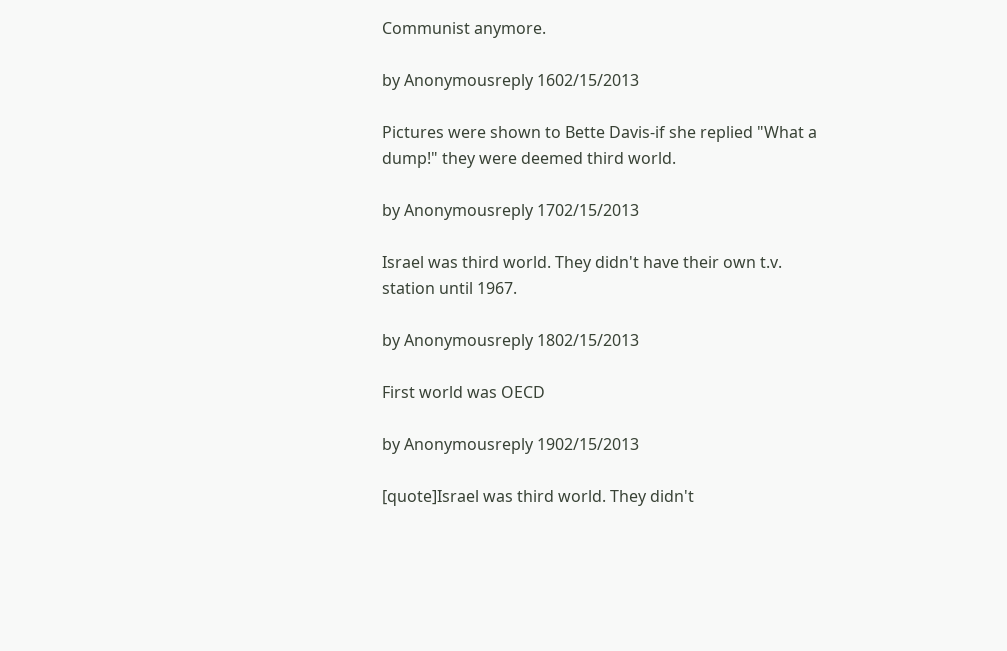Communist anymore.

by Anonymousreply 1602/15/2013

Pictures were shown to Bette Davis-if she replied "What a dump!" they were deemed third world.

by Anonymousreply 1702/15/2013

Israel was third world. They didn't have their own t.v. station until 1967.

by Anonymousreply 1802/15/2013

First world was OECD

by Anonymousreply 1902/15/2013

[quote]Israel was third world. They didn't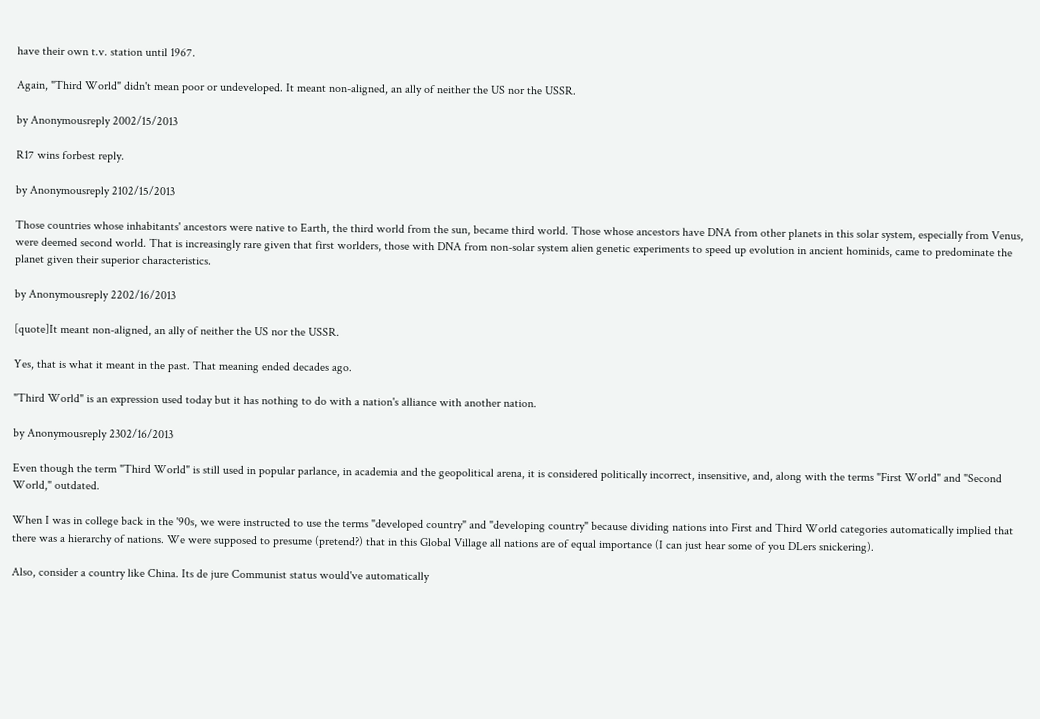have their own t.v. station until 1967.

Again, "Third World" didn't mean poor or undeveloped. It meant non-aligned, an ally of neither the US nor the USSR.

by Anonymousreply 2002/15/2013

R17 wins forbest reply.

by Anonymousreply 2102/15/2013

Those countries whose inhabitants' ancestors were native to Earth, the third world from the sun, became third world. Those whose ancestors have DNA from other planets in this solar system, especially from Venus, were deemed second world. That is increasingly rare given that first worlders, those with DNA from non-solar system alien genetic experiments to speed up evolution in ancient hominids, came to predominate the planet given their superior characteristics.

by Anonymousreply 2202/16/2013

[quote]It meant non-aligned, an ally of neither the US nor the USSR.

Yes, that is what it meant in the past. That meaning ended decades ago.

"Third World" is an expression used today but it has nothing to do with a nation's alliance with another nation.

by Anonymousreply 2302/16/2013

Even though the term "Third World" is still used in popular parlance, in academia and the geopolitical arena, it is considered politically incorrect, insensitive, and, along with the terms "First World" and "Second World," outdated.

When I was in college back in the '90s, we were instructed to use the terms "developed country" and "developing country" because dividing nations into First and Third World categories automatically implied that there was a hierarchy of nations. We were supposed to presume (pretend?) that in this Global Village all nations are of equal importance (I can just hear some of you DLers snickering).

Also, consider a country like China. Its de jure Communist status would've automatically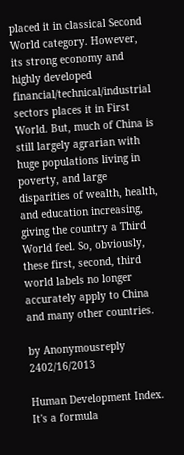placed it in classical Second World category. However, its strong economy and highly developed financial/technical/industrial sectors places it in First World. But, much of China is still largely agrarian with huge populations living in poverty, and large disparities of wealth, health, and education increasing, giving the country a Third World feel. So, obviously, these first, second, third world labels no longer accurately apply to China and many other countries.

by Anonymousreply 2402/16/2013

Human Development Index. It's a formula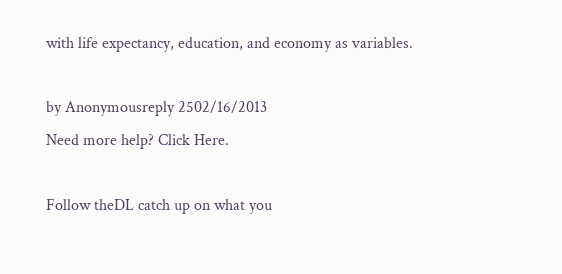with life expectancy, education, and economy as variables.

by Anonymousreply 2502/16/2013
Need more help? Click Here.

Follow theDL catch up on what you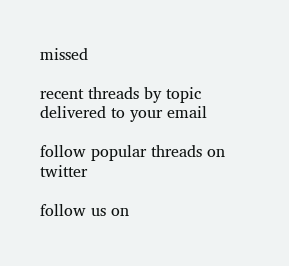missed

recent threads by topic delivered to your email

follow popular threads on twitter

follow us on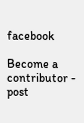facebook

Become a contributor - post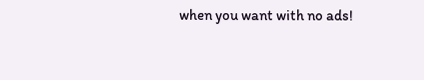when you want with no ads!